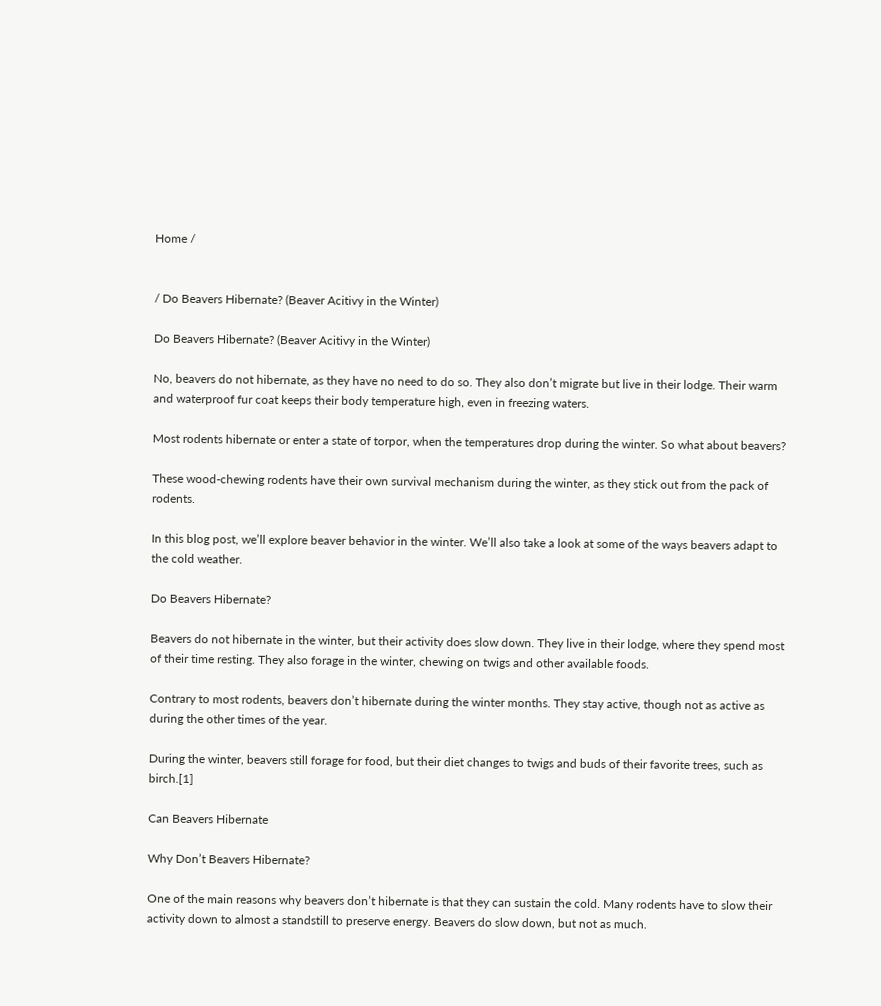Home /


/ Do Beavers Hibernate? (Beaver Acitivy in the Winter)

Do Beavers Hibernate? (Beaver Acitivy in the Winter)

No, beavers do not hibernate, as they have no need to do so. They also don’t migrate but live in their lodge. Their warm and waterproof fur coat keeps their body temperature high, even in freezing waters.

Most rodents hibernate or enter a state of torpor, when the temperatures drop during the winter. So what about beavers?

These wood-chewing rodents have their own survival mechanism during the winter, as they stick out from the pack of rodents.

In this blog post, we’ll explore beaver behavior in the winter. We’ll also take a look at some of the ways beavers adapt to the cold weather.

Do Beavers Hibernate?

Beavers do not hibernate in the winter, but their activity does slow down. They live in their lodge, where they spend most of their time resting. They also forage in the winter, chewing on twigs and other available foods.

Contrary to most rodents, beavers don’t hibernate during the winter months. They stay active, though not as active as during the other times of the year.

During the winter, beavers still forage for food, but their diet changes to twigs and buds of their favorite trees, such as birch.[1]

Can Beavers Hibernate

Why Don’t Beavers Hibernate?

One of the main reasons why beavers don’t hibernate is that they can sustain the cold. Many rodents have to slow their activity down to almost a standstill to preserve energy. Beavers do slow down, but not as much.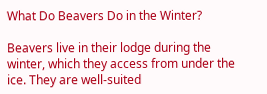What Do Beavers Do in the Winter?

Beavers live in their lodge during the winter, which they access from under the ice. They are well-suited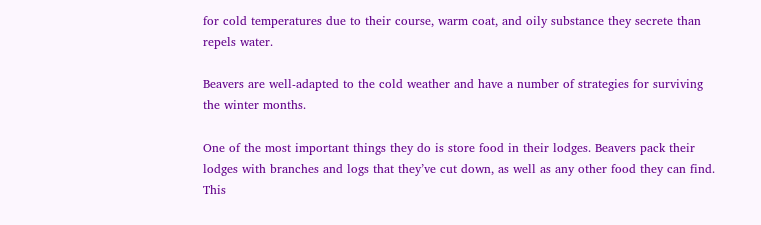for cold temperatures due to their course, warm coat, and oily substance they secrete than repels water.

Beavers are well-adapted to the cold weather and have a number of strategies for surviving the winter months.

One of the most important things they do is store food in their lodges. Beavers pack their lodges with branches and logs that they’ve cut down, as well as any other food they can find. This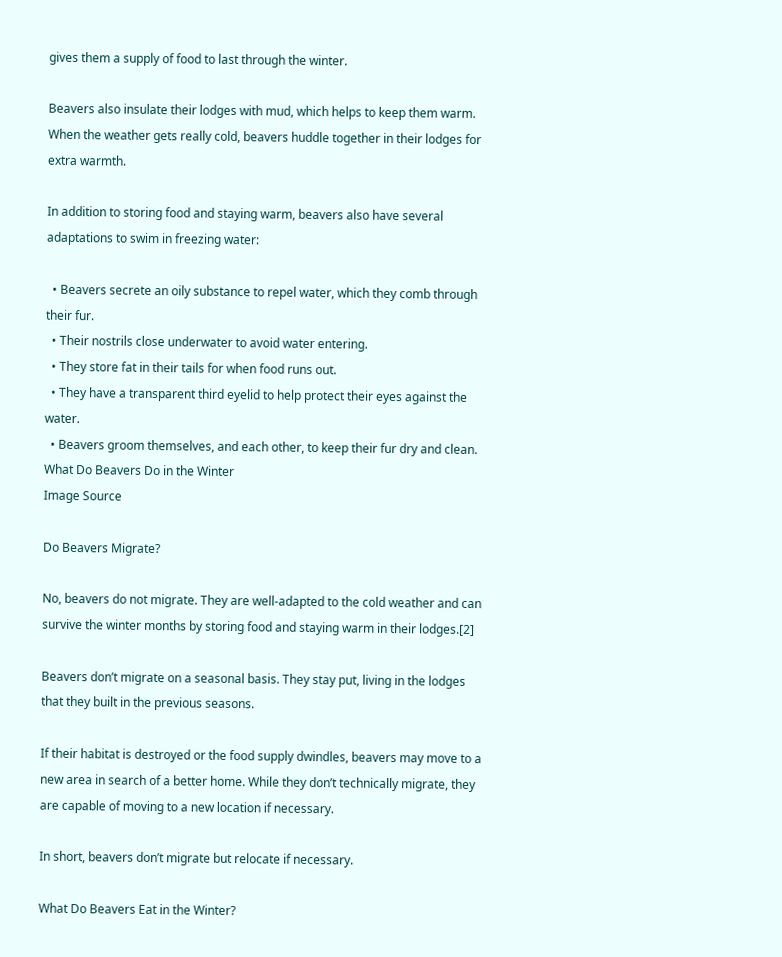gives them a supply of food to last through the winter.

Beavers also insulate their lodges with mud, which helps to keep them warm. When the weather gets really cold, beavers huddle together in their lodges for extra warmth.

In addition to storing food and staying warm, beavers also have several adaptations to swim in freezing water:

  • Beavers secrete an oily substance to repel water, which they comb through their fur.
  • Their nostrils close underwater to avoid water entering.
  • They store fat in their tails for when food runs out.
  • They have a transparent third eyelid to help protect their eyes against the water.
  • Beavers groom themselves, and each other, to keep their fur dry and clean.
What Do Beavers Do in the Winter
Image Source

Do Beavers Migrate?

No, beavers do not migrate. They are well-adapted to the cold weather and can survive the winter months by storing food and staying warm in their lodges.[2]

Beavers don’t migrate on a seasonal basis. They stay put, living in the lodges that they built in the previous seasons.

If their habitat is destroyed or the food supply dwindles, beavers may move to a new area in search of a better home. While they don’t technically migrate, they are capable of moving to a new location if necessary.

In short, beavers don’t migrate but relocate if necessary.

What Do Beavers Eat in the Winter?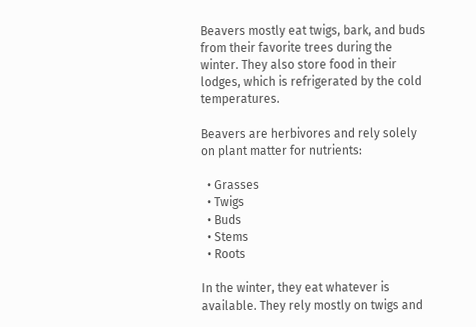Beavers mostly eat twigs, bark, and buds from their favorite trees during the winter. They also store food in their lodges, which is refrigerated by the cold temperatures.

Beavers are herbivores and rely solely on plant matter for nutrients:

  • Grasses
  • Twigs
  • Buds
  • Stems
  • Roots

In the winter, they eat whatever is available. They rely mostly on twigs and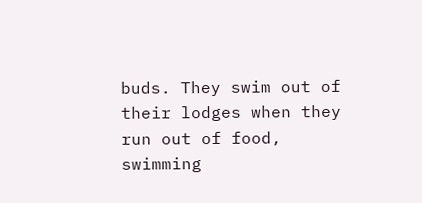buds. They swim out of their lodges when they run out of food, swimming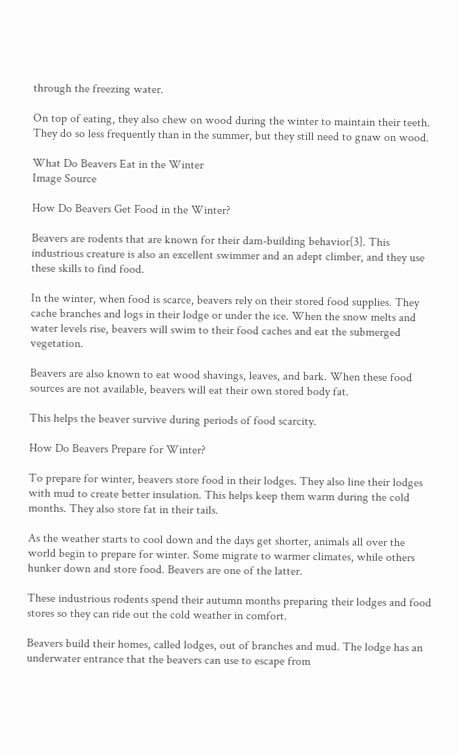through the freezing water.

On top of eating, they also chew on wood during the winter to maintain their teeth. They do so less frequently than in the summer, but they still need to gnaw on wood.

What Do Beavers Eat in the Winter
Image Source

How Do Beavers Get Food in the Winter?

Beavers are rodents that are known for their dam-building behavior[3]. This industrious creature is also an excellent swimmer and an adept climber, and they use these skills to find food.

In the winter, when food is scarce, beavers rely on their stored food supplies. They cache branches and logs in their lodge or under the ice. When the snow melts and water levels rise, beavers will swim to their food caches and eat the submerged vegetation.

Beavers are also known to eat wood shavings, leaves, and bark. When these food sources are not available, beavers will eat their own stored body fat.

This helps the beaver survive during periods of food scarcity.

How Do Beavers Prepare for Winter?

To prepare for winter, beavers store food in their lodges. They also line their lodges with mud to create better insulation. This helps keep them warm during the cold months. They also store fat in their tails.

As the weather starts to cool down and the days get shorter, animals all over the world begin to prepare for winter. Some migrate to warmer climates, while others hunker down and store food. Beavers are one of the latter.

These industrious rodents spend their autumn months preparing their lodges and food stores so they can ride out the cold weather in comfort.

Beavers build their homes, called lodges, out of branches and mud. The lodge has an underwater entrance that the beavers can use to escape from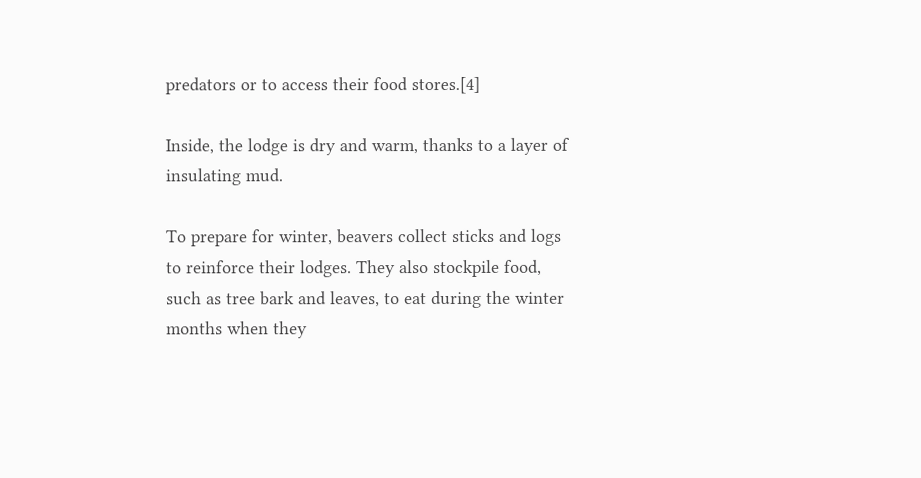predators or to access their food stores.[4]

Inside, the lodge is dry and warm, thanks to a layer of insulating mud.

To prepare for winter, beavers collect sticks and logs to reinforce their lodges. They also stockpile food, such as tree bark and leaves, to eat during the winter months when they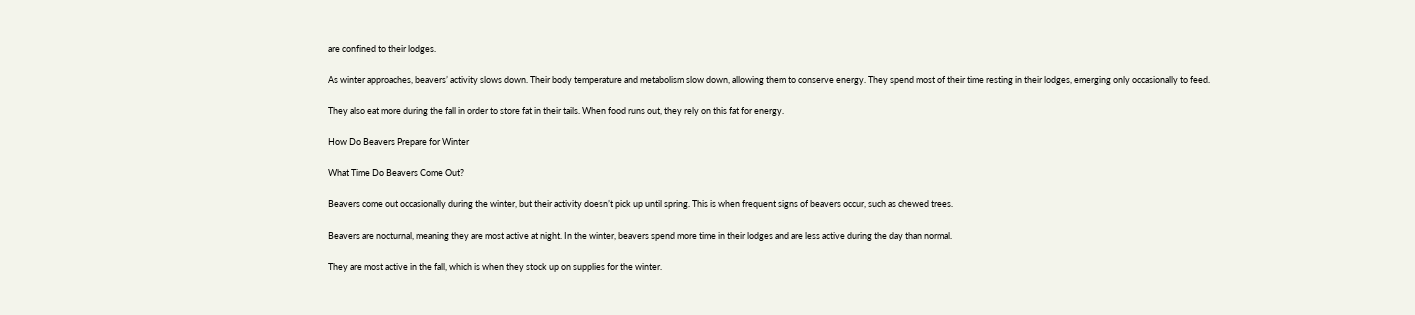are confined to their lodges.

As winter approaches, beavers’ activity slows down. Their body temperature and metabolism slow down, allowing them to conserve energy. They spend most of their time resting in their lodges, emerging only occasionally to feed.

They also eat more during the fall in order to store fat in their tails. When food runs out, they rely on this fat for energy.

How Do Beavers Prepare for Winter

What Time Do Beavers Come Out?

Beavers come out occasionally during the winter, but their activity doesn’t pick up until spring. This is when frequent signs of beavers occur, such as chewed trees.

Beavers are nocturnal, meaning they are most active at night. In the winter, beavers spend more time in their lodges and are less active during the day than normal.

They are most active in the fall, which is when they stock up on supplies for the winter.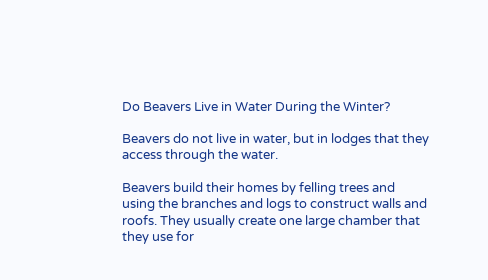Do Beavers Live in Water During the Winter?

Beavers do not live in water, but in lodges that they access through the water.

Beavers build their homes by felling trees and using the branches and logs to construct walls and roofs. They usually create one large chamber that they use for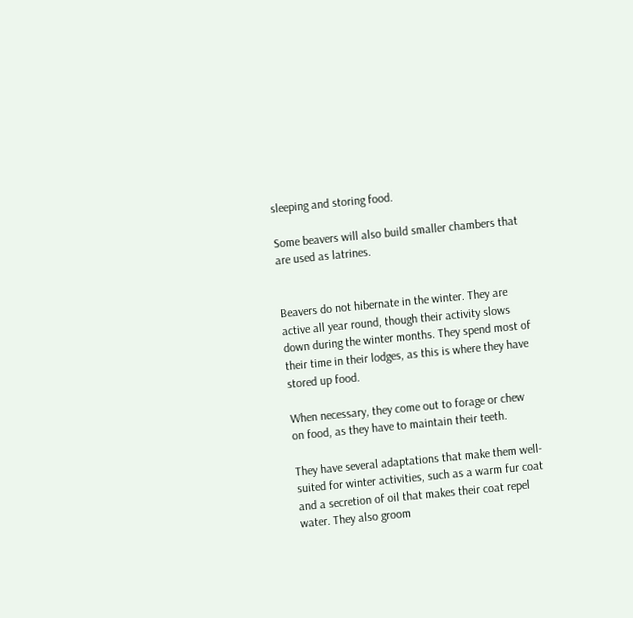sleeping and storing food.

Some beavers will also build smaller chambers that are used as latrines.


Beavers do not hibernate in the winter. They are active all year round, though their activity slows down during the winter months. They spend most of their time in their lodges, as this is where they have stored up food.

When necessary, they come out to forage or chew on food, as they have to maintain their teeth.

They have several adaptations that make them well-suited for winter activities, such as a warm fur coat and a secretion of oil that makes their coat repel water. They also groom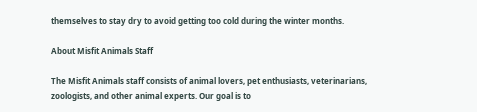themselves to stay dry to avoid getting too cold during the winter months.

About Misfit Animals Staff

The Misfit Animals staff consists of animal lovers, pet enthusiasts, veterinarians, zoologists, and other animal experts. Our goal is to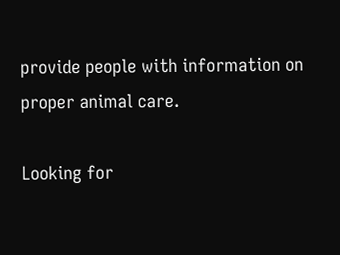provide people with information on proper animal care.

Looking for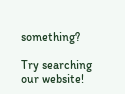something?

Try searching our website!